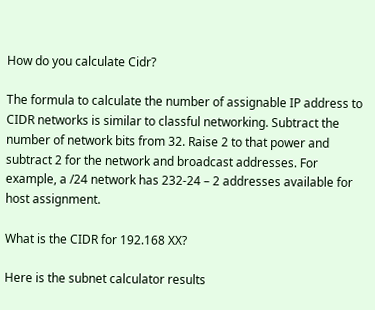How do you calculate Cidr?

The formula to calculate the number of assignable IP address to CIDR networks is similar to classful networking. Subtract the number of network bits from 32. Raise 2 to that power and subtract 2 for the network and broadcast addresses. For example, a /24 network has 232-24 – 2 addresses available for host assignment.

What is the CIDR for 192.168 XX?

Here is the subnet calculator results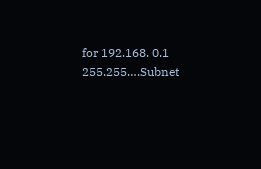for 192.168. 0.1 255.255….Subnet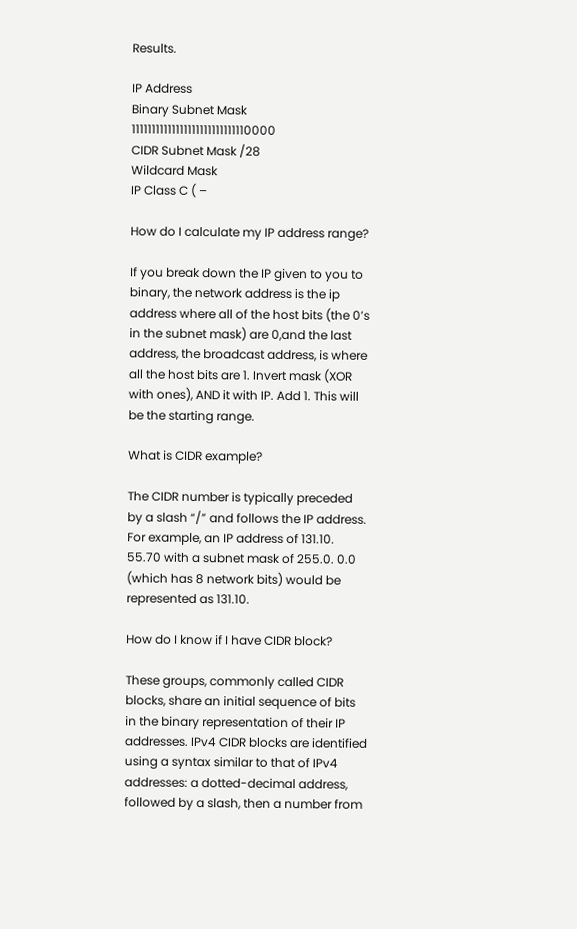Results.

IP Address
Binary Subnet Mask 11111111111111111111111111110000
CIDR Subnet Mask /28
Wildcard Mask
IP Class C ( –

How do I calculate my IP address range?

If you break down the IP given to you to binary, the network address is the ip address where all of the host bits (the 0’s in the subnet mask) are 0,and the last address, the broadcast address, is where all the host bits are 1. Invert mask (XOR with ones), AND it with IP. Add 1. This will be the starting range.

What is CIDR example?

The CIDR number is typically preceded by a slash “/” and follows the IP address. For example, an IP address of 131.10. 55.70 with a subnet mask of 255.0. 0.0 (which has 8 network bits) would be represented as 131.10.

How do I know if I have CIDR block?

These groups, commonly called CIDR blocks, share an initial sequence of bits in the binary representation of their IP addresses. IPv4 CIDR blocks are identified using a syntax similar to that of IPv4 addresses: a dotted-decimal address, followed by a slash, then a number from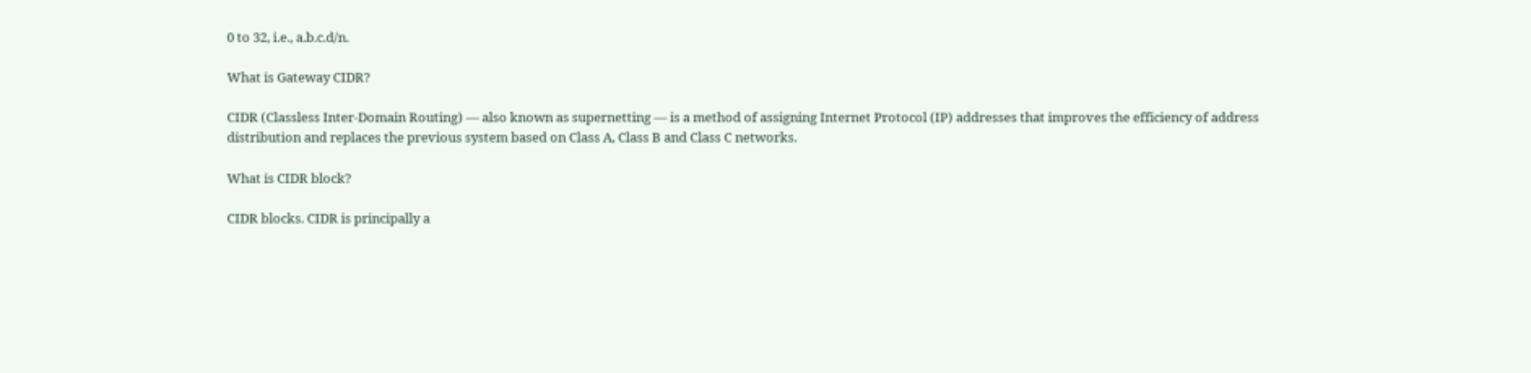0 to 32, i.e., a.b.c.d/n.

What is Gateway CIDR?

CIDR (Classless Inter-Domain Routing) — also known as supernetting — is a method of assigning Internet Protocol (IP) addresses that improves the efficiency of address distribution and replaces the previous system based on Class A, Class B and Class C networks.

What is CIDR block?

CIDR blocks. CIDR is principally a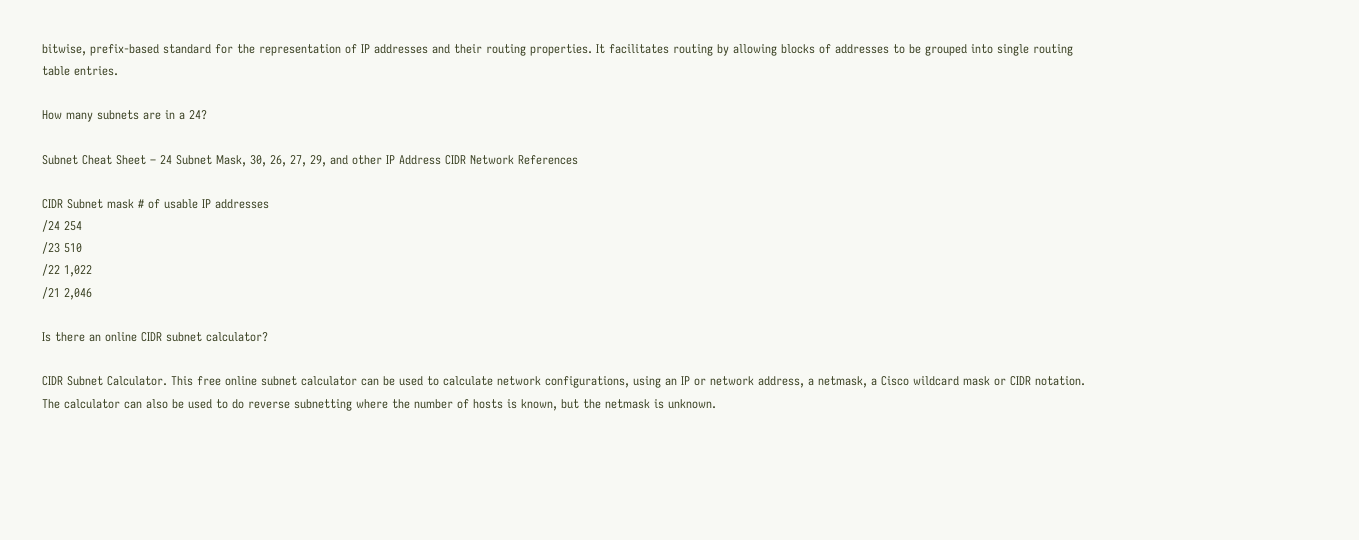bitwise, prefix-based standard for the representation of IP addresses and their routing properties. It facilitates routing by allowing blocks of addresses to be grouped into single routing table entries.

How many subnets are in a 24?

Subnet Cheat Sheet – 24 Subnet Mask, 30, 26, 27, 29, and other IP Address CIDR Network References

CIDR Subnet mask # of usable IP addresses
/24 254
/23 510
/22 1,022
/21 2,046

Is there an online CIDR subnet calculator?

CIDR Subnet Calculator. This free online subnet calculator can be used to calculate network configurations, using an IP or network address, a netmask, a Cisco wildcard mask or CIDR notation. The calculator can also be used to do reverse subnetting where the number of hosts is known, but the netmask is unknown.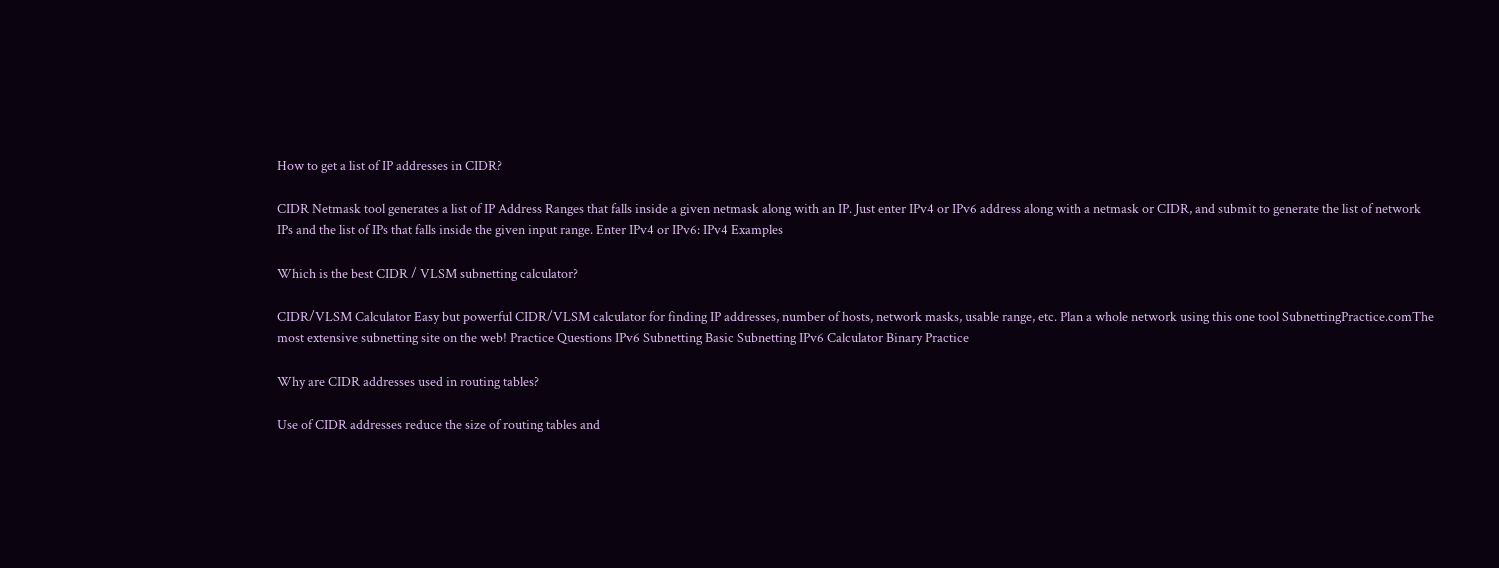How to get a list of IP addresses in CIDR?

CIDR Netmask tool generates a list of IP Address Ranges that falls inside a given netmask along with an IP. Just enter IPv4 or IPv6 address along with a netmask or CIDR, and submit to generate the list of network IPs and the list of IPs that falls inside the given input range. Enter IPv4 or IPv6: IPv4 Examples

Which is the best CIDR / VLSM subnetting calculator?

CIDR/VLSM Calculator Easy but powerful CIDR/VLSM calculator for finding IP addresses, number of hosts, network masks, usable range, etc. Plan a whole network using this one tool SubnettingPractice.comThe most extensive subnetting site on the web! Practice Questions IPv6 Subnetting Basic Subnetting IPv6 Calculator Binary Practice

Why are CIDR addresses used in routing tables?

Use of CIDR addresses reduce the size of routing tables and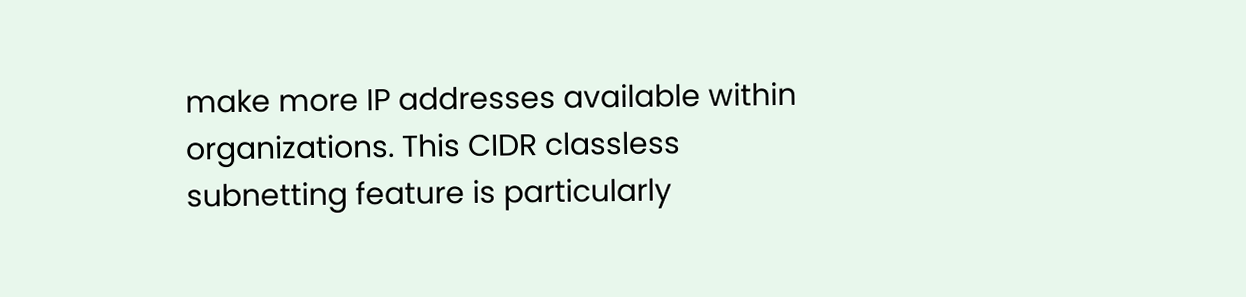make more IP addresses available within organizations. This CIDR classless subnetting feature is particularly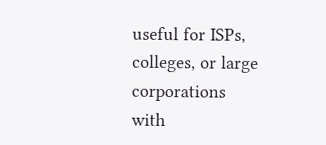useful for ISPs, colleges, or large corporations with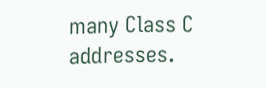many Class C addresses.